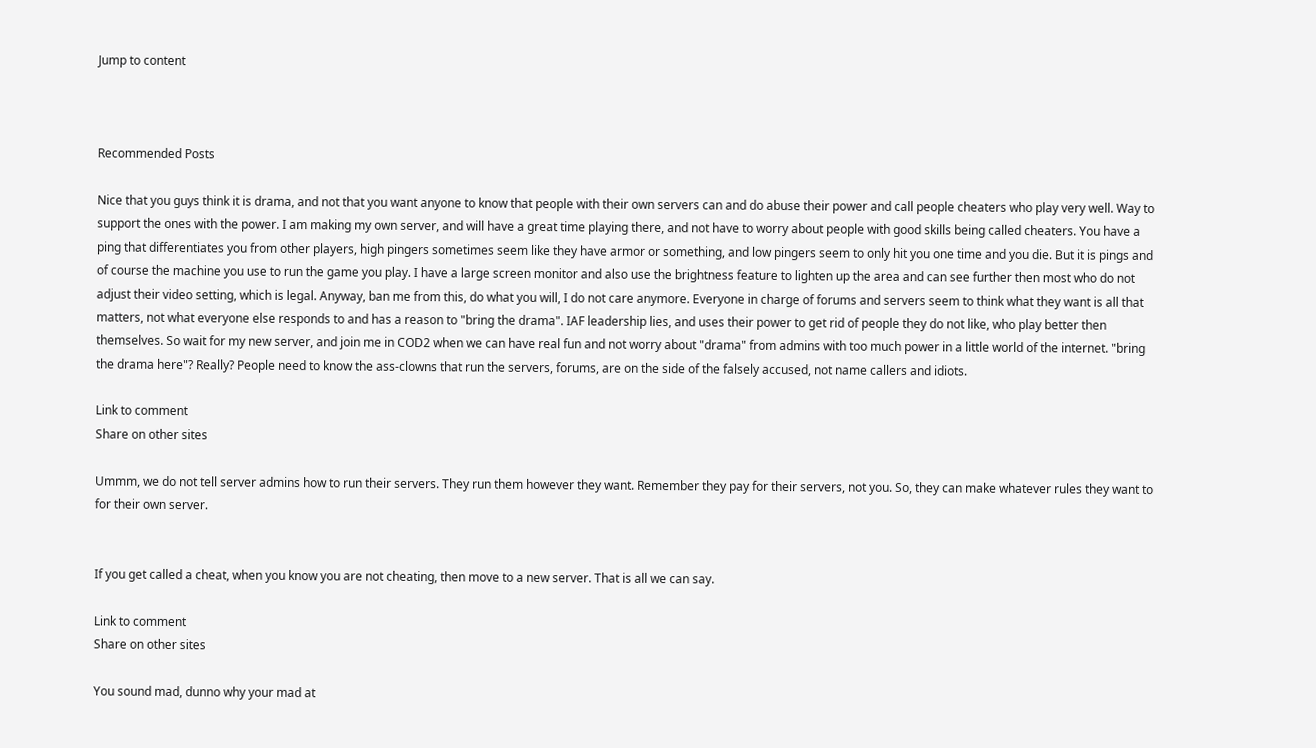Jump to content



Recommended Posts

Nice that you guys think it is drama, and not that you want anyone to know that people with their own servers can and do abuse their power and call people cheaters who play very well. Way to support the ones with the power. I am making my own server, and will have a great time playing there, and not have to worry about people with good skills being called cheaters. You have a ping that differentiates you from other players, high pingers sometimes seem like they have armor or something, and low pingers seem to only hit you one time and you die. But it is pings and of course the machine you use to run the game you play. I have a large screen monitor and also use the brightness feature to lighten up the area and can see further then most who do not adjust their video setting, which is legal. Anyway, ban me from this, do what you will, I do not care anymore. Everyone in charge of forums and servers seem to think what they want is all that matters, not what everyone else responds to and has a reason to "bring the drama". IAF leadership lies, and uses their power to get rid of people they do not like, who play better then themselves. So wait for my new server, and join me in COD2 when we can have real fun and not worry about "drama" from admins with too much power in a little world of the internet. "bring the drama here"? Really? People need to know the ass-clowns that run the servers, forums, are on the side of the falsely accused, not name callers and idiots.

Link to comment
Share on other sites

Ummm, we do not tell server admins how to run their servers. They run them however they want. Remember they pay for their servers, not you. So, they can make whatever rules they want to for their own server.


If you get called a cheat, when you know you are not cheating, then move to a new server. That is all we can say.

Link to comment
Share on other sites

You sound mad, dunno why your mad at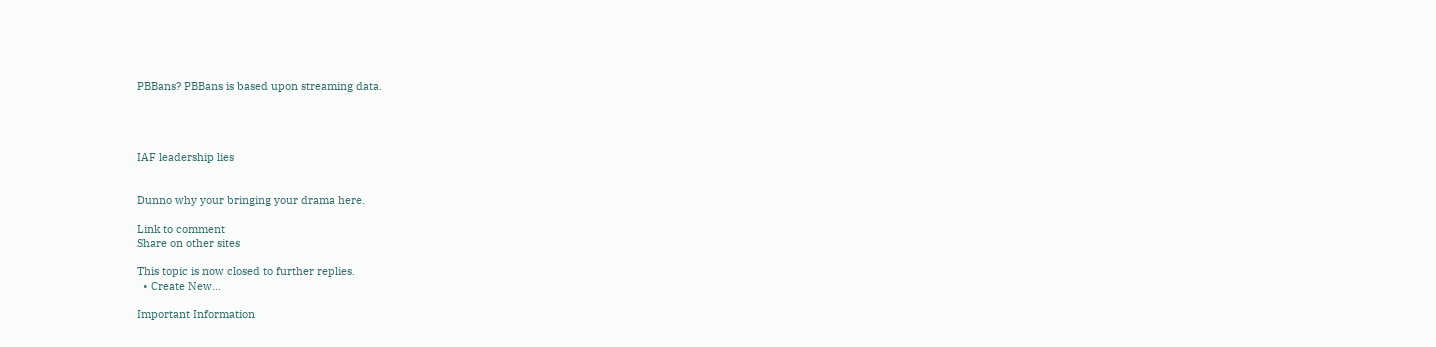PBBans? PBBans is based upon streaming data.




IAF leadership lies


Dunno why your bringing your drama here.

Link to comment
Share on other sites

This topic is now closed to further replies.
  • Create New...

Important Information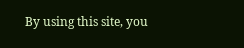By using this site, you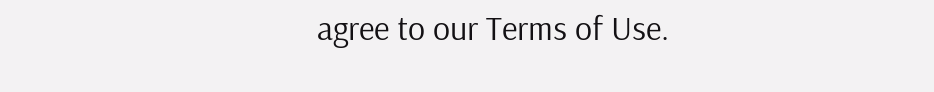agree to our Terms of Use.